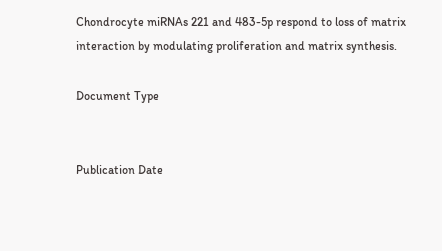Chondrocyte miRNAs 221 and 483-5p respond to loss of matrix interaction by modulating proliferation and matrix synthesis.

Document Type


Publication Date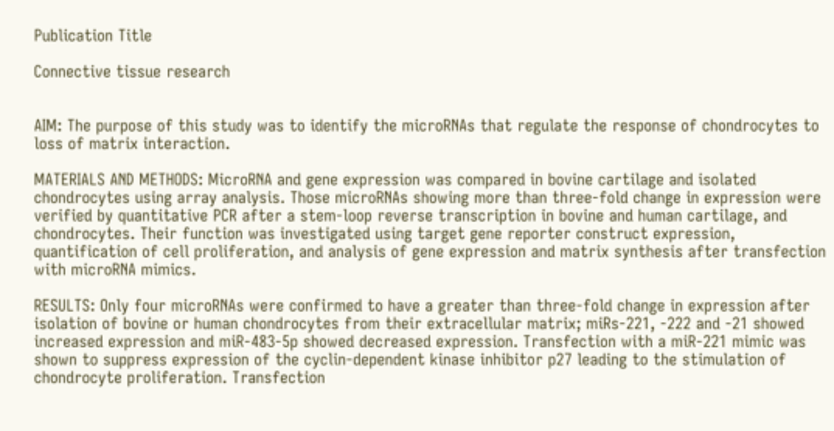Publication Title

Connective tissue research


AIM: The purpose of this study was to identify the microRNAs that regulate the response of chondrocytes to loss of matrix interaction.

MATERIALS AND METHODS: MicroRNA and gene expression was compared in bovine cartilage and isolated chondrocytes using array analysis. Those microRNAs showing more than three-fold change in expression were verified by quantitative PCR after a stem-loop reverse transcription in bovine and human cartilage, and chondrocytes. Their function was investigated using target gene reporter construct expression, quantification of cell proliferation, and analysis of gene expression and matrix synthesis after transfection with microRNA mimics.

RESULTS: Only four microRNAs were confirmed to have a greater than three-fold change in expression after isolation of bovine or human chondrocytes from their extracellular matrix; miRs-221, -222 and -21 showed increased expression and miR-483-5p showed decreased expression. Transfection with a miR-221 mimic was shown to suppress expression of the cyclin-dependent kinase inhibitor p27 leading to the stimulation of chondrocyte proliferation. Transfection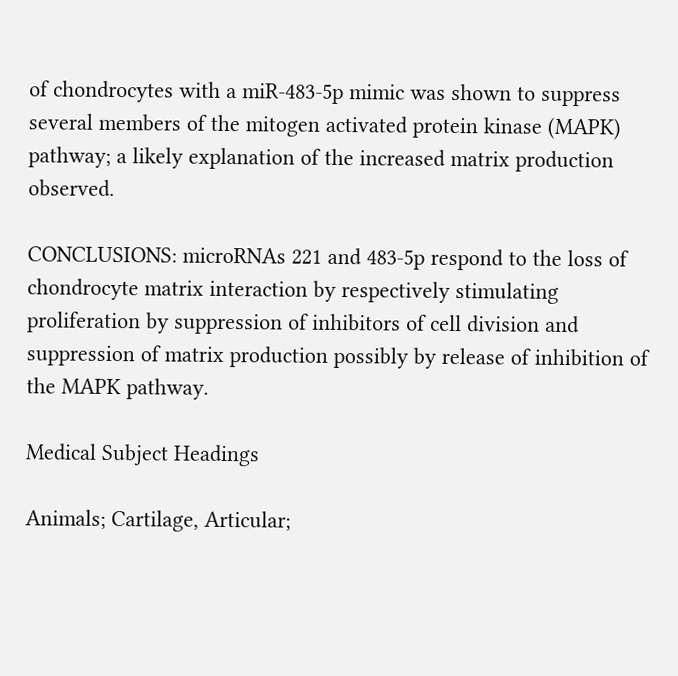of chondrocytes with a miR-483-5p mimic was shown to suppress several members of the mitogen activated protein kinase (MAPK) pathway; a likely explanation of the increased matrix production observed.

CONCLUSIONS: microRNAs 221 and 483-5p respond to the loss of chondrocyte matrix interaction by respectively stimulating proliferation by suppression of inhibitors of cell division and suppression of matrix production possibly by release of inhibition of the MAPK pathway.

Medical Subject Headings

Animals; Cartilage, Articular;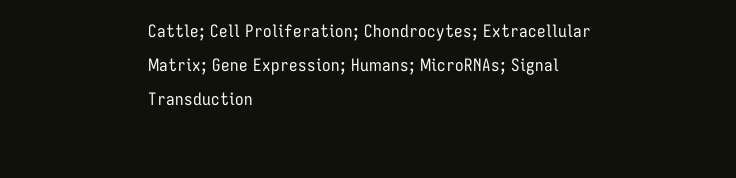Cattle; Cell Proliferation; Chondrocytes; Extracellular Matrix; Gene Expression; Humans; MicroRNAs; Signal Transduction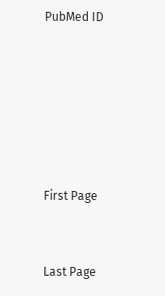PubMed ID






First Page


Last Page